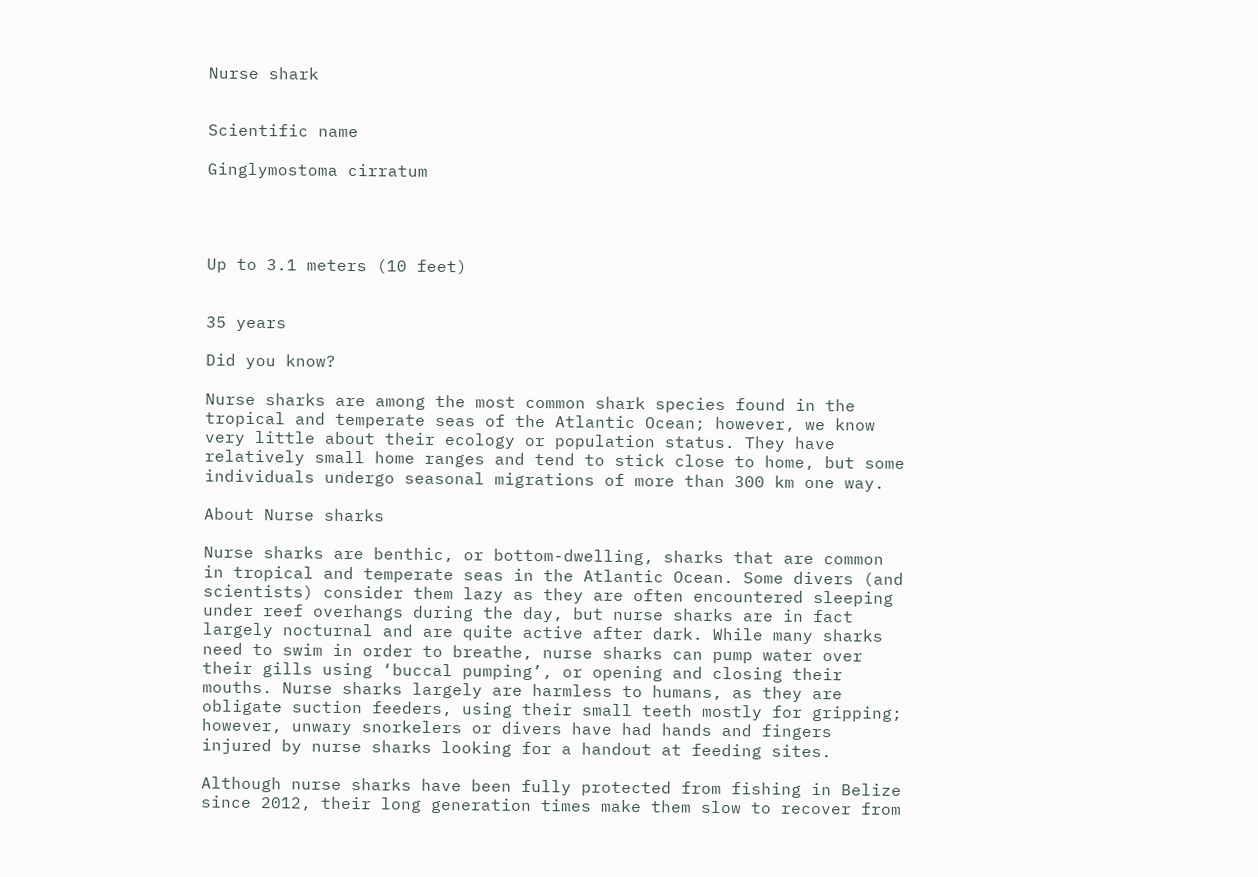Nurse shark


Scientific name

Ginglymostoma cirratum




Up to 3.1 meters (10 feet)


35 years

Did you know?

Nurse sharks are among the most common shark species found in the tropical and temperate seas of the Atlantic Ocean; however, we know very little about their ecology or population status. They have relatively small home ranges and tend to stick close to home, but some individuals undergo seasonal migrations of more than 300 km one way.

About Nurse sharks

Nurse sharks are benthic, or bottom-dwelling, sharks that are common in tropical and temperate seas in the Atlantic Ocean. Some divers (and scientists) consider them lazy as they are often encountered sleeping under reef overhangs during the day, but nurse sharks are in fact largely nocturnal and are quite active after dark. While many sharks need to swim in order to breathe, nurse sharks can pump water over their gills using ‘buccal pumping’, or opening and closing their mouths. Nurse sharks largely are harmless to humans, as they are obligate suction feeders, using their small teeth mostly for gripping; however, unwary snorkelers or divers have had hands and fingers injured by nurse sharks looking for a handout at feeding sites.

Although nurse sharks have been fully protected from fishing in Belize since 2012, their long generation times make them slow to recover from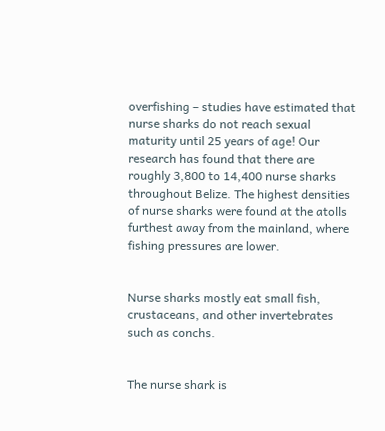overfishing – studies have estimated that nurse sharks do not reach sexual maturity until 25 years of age! Our research has found that there are roughly 3,800 to 14,400 nurse sharks throughout Belize. The highest densities of nurse sharks were found at the atolls furthest away from the mainland, where fishing pressures are lower.


Nurse sharks mostly eat small fish, crustaceans, and other invertebrates such as conchs.


The nurse shark is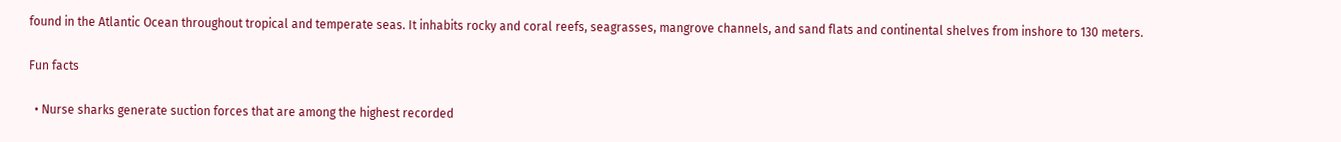found in the Atlantic Ocean throughout tropical and temperate seas. It inhabits rocky and coral reefs, seagrasses, mangrove channels, and sand flats and continental shelves from inshore to 130 meters.

Fun facts

  • Nurse sharks generate suction forces that are among the highest recorded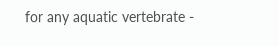for any aquatic vertebrate -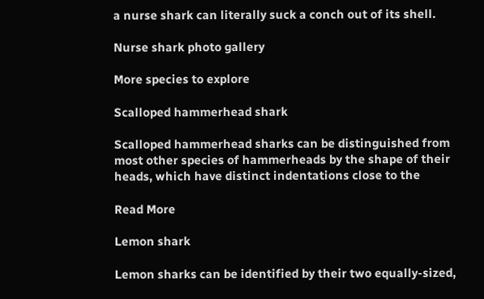a nurse shark can literally suck a conch out of its shell.

Nurse shark photo gallery

More species to explore

Scalloped hammerhead shark

Scalloped hammerhead sharks can be distinguished from most other species of hammerheads by the shape of their heads, which have distinct indentations close to the

Read More

Lemon shark

Lemon sharks can be identified by their two equally-sized,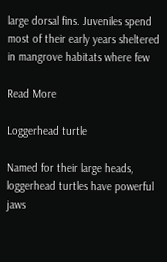large dorsal fins. Juveniles spend most of their early years sheltered in mangrove habitats where few

Read More

Loggerhead turtle

Named for their large heads, loggerhead turtles have powerful jaws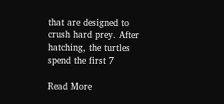that are designed to crush hard prey. After hatching, the turtles spend the first 7

Read More